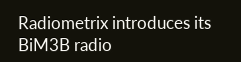Radiometrix introduces its BiM3B radio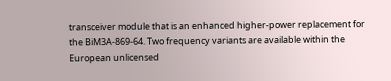transceiver module that is an enhanced higher-power replacement for the BiM3A-869-64. Two frequency variants are available within the European unlicensed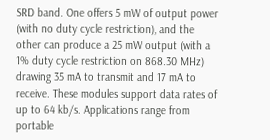SRD band. One offers 5 mW of output power (with no duty cycle restriction), and the other can produce a 25 mW output (with a 1% duty cycle restriction on 868.30 MHz) drawing 35 mA to transmit and 17 mA to receive. These modules support data rates of up to 64 kb/s. Applications range from portable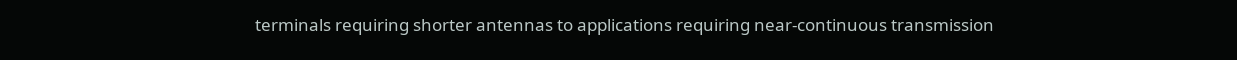terminals requiring shorter antennas to applications requiring near-continuous transmission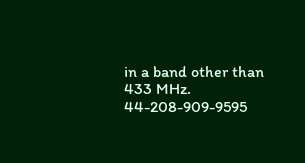in a band other than 433 MHz. 44-208-909-9595